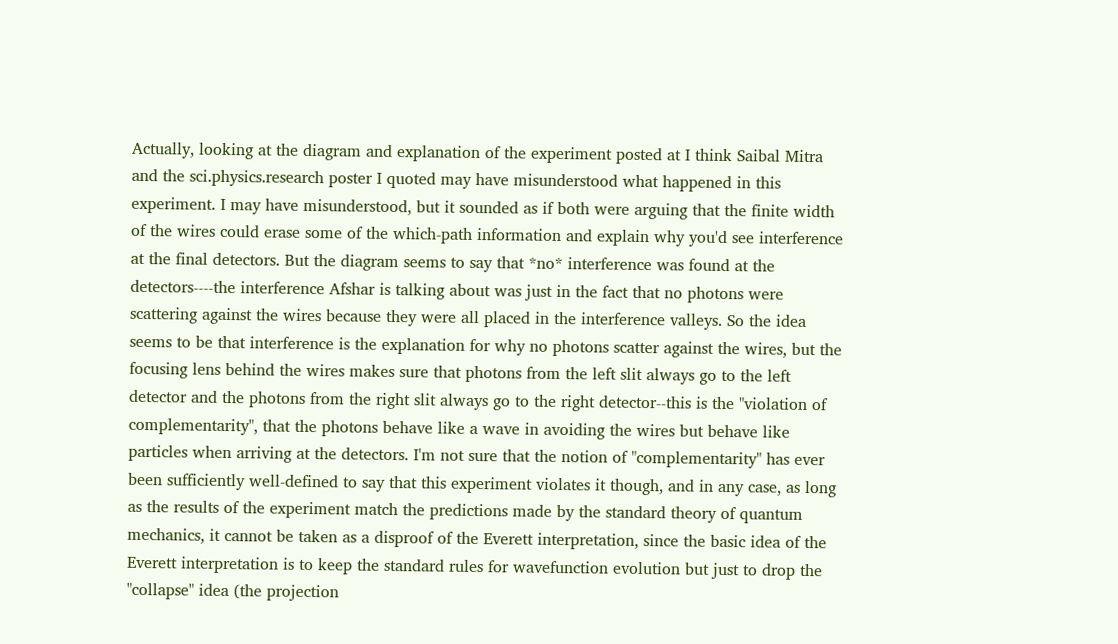Actually, looking at the diagram and explanation of the experiment posted at I think Saibal Mitra and the sci.physics.research poster I quoted may have misunderstood what happened in this experiment. I may have misunderstood, but it sounded as if both were arguing that the finite width of the wires could erase some of the which-path information and explain why you'd see interference at the final detectors. But the diagram seems to say that *no* interference was found at the detectors----the interference Afshar is talking about was just in the fact that no photons were scattering against the wires because they were all placed in the interference valleys. So the idea seems to be that interference is the explanation for why no photons scatter against the wires, but the focusing lens behind the wires makes sure that photons from the left slit always go to the left detector and the photons from the right slit always go to the right detector--this is the "violation of complementarity", that the photons behave like a wave in avoiding the wires but behave like particles when arriving at the detectors. I'm not sure that the notion of "complementarity" has ever been sufficiently well-defined to say that this experiment violates it though, and in any case, as long as the results of the experiment match the predictions made by the standard theory of quantum mechanics, it cannot be taken as a disproof of the Everett interpretation, since the basic idea of the Everett interpretation is to keep the standard rules for wavefunction evolution but just to drop the "collapse" idea (the projection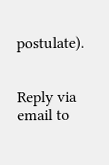postulate).


Reply via email to